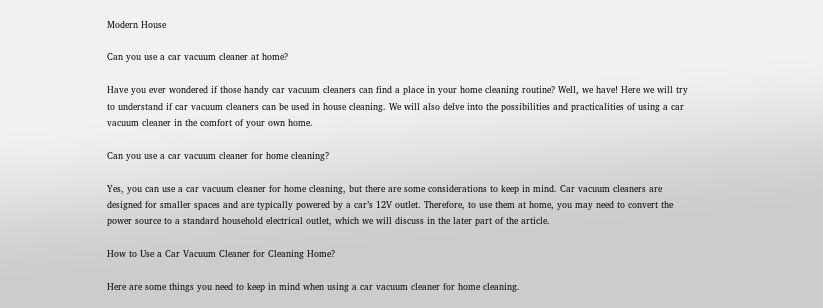Modern House

Can you use a car vacuum cleaner at home?

Have you ever wondered if those handy car vacuum cleaners can find a place in your home cleaning routine? Well, we have! Here we will try to understand if car vacuum cleaners can be used in house cleaning. We will also delve into the possibilities and practicalities of using a car vacuum cleaner in the comfort of your own home.

Can you use a car vacuum cleaner for home cleaning?

Yes, you can use a car vacuum cleaner for home cleaning, but there are some considerations to keep in mind. Car vacuum cleaners are designed for smaller spaces and are typically powered by a car’s 12V outlet. Therefore, to use them at home, you may need to convert the power source to a standard household electrical outlet, which we will discuss in the later part of the article.

How to Use a Car Vacuum Cleaner for Cleaning Home?

Here are some things you need to keep in mind when using a car vacuum cleaner for home cleaning.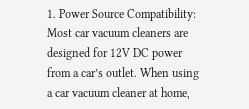1. Power Source Compatibility: Most car vacuum cleaners are designed for 12V DC power from a car’s outlet. When using a car vacuum cleaner at home,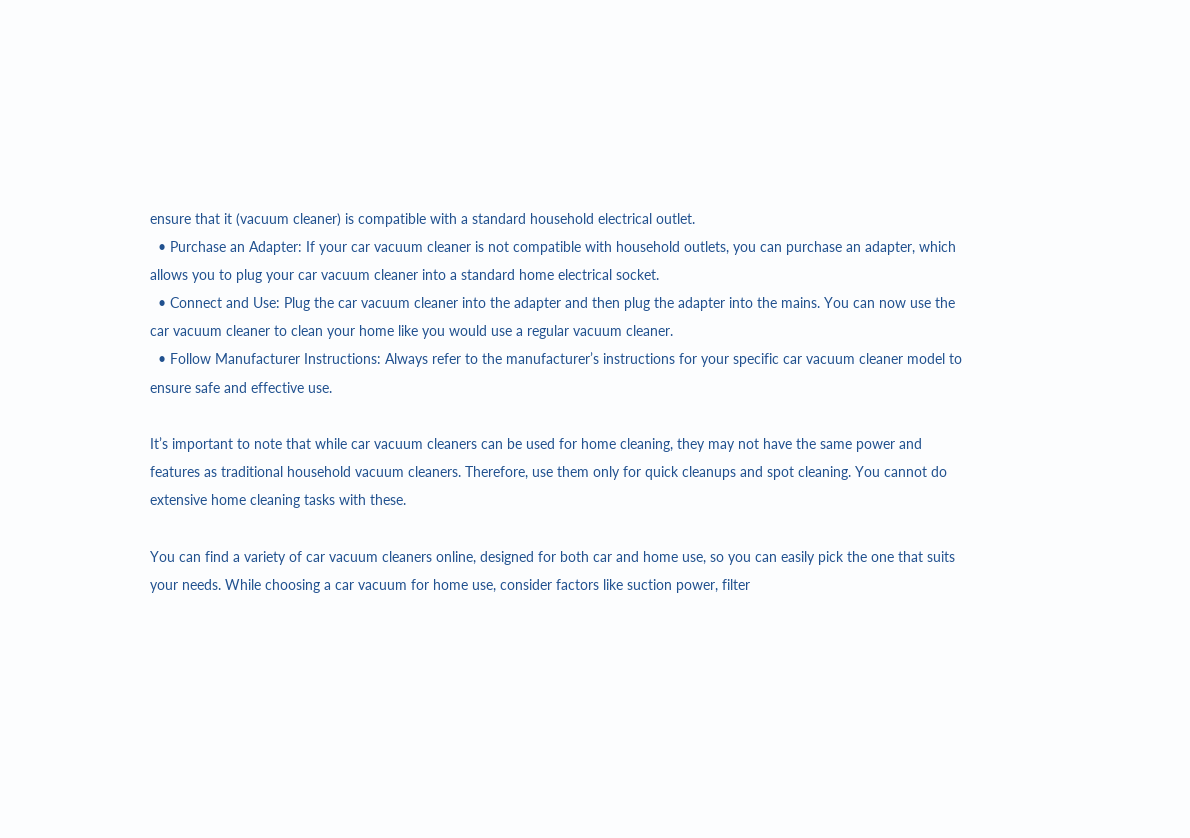ensure that it (vacuum cleaner) is compatible with a standard household electrical outlet.
  • Purchase an Adapter: If your car vacuum cleaner is not compatible with household outlets, you can purchase an adapter, which allows you to plug your car vacuum cleaner into a standard home electrical socket.
  • Connect and Use: Plug the car vacuum cleaner into the adapter and then plug the adapter into the mains. You can now use the car vacuum cleaner to clean your home like you would use a regular vacuum cleaner.
  • Follow Manufacturer Instructions: Always refer to the manufacturer’s instructions for your specific car vacuum cleaner model to ensure safe and effective use.

It’s important to note that while car vacuum cleaners can be used for home cleaning, they may not have the same power and features as traditional household vacuum cleaners. Therefore, use them only for quick cleanups and spot cleaning. You cannot do extensive home cleaning tasks with these.

You can find a variety of car vacuum cleaners online, designed for both car and home use, so you can easily pick the one that suits your needs. While choosing a car vacuum for home use, consider factors like suction power, filter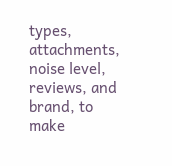types, attachments, noise level, reviews, and brand, to make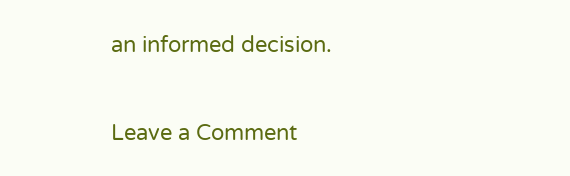an informed decision.

Leave a Comment